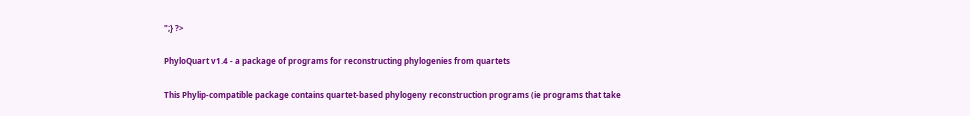";} ?>

PhyloQuart v1.4 - a package of programs for reconstructing phylogenies from quartets

This Phylip-compatible package contains quartet-based phylogeny reconstruction programs (ie programs that take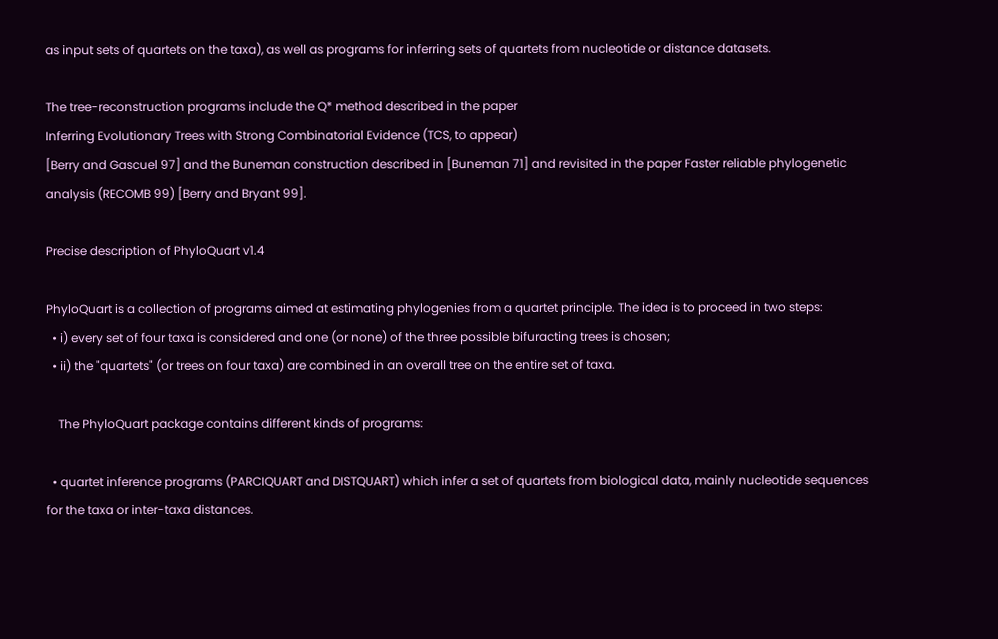as input sets of quartets on the taxa), as well as programs for inferring sets of quartets from nucleotide or distance datasets.

The tree-reconstruction programs include the Q* method described in the paper
Inferring Evolutionary Trees with Strong Combinatorial Evidence (TCS, to appear)
[Berry and Gascuel 97] and the Buneman construction described in [Buneman 71] and revisited in the paper Faster reliable phylogenetic analysis (RECOMB 99) [Berry and Bryant 99].

Precise description of PhyloQuart v1.4

PhyloQuart is a collection of programs aimed at estimating phylogenies from a quartet principle. The idea is to proceed in two steps:
  • i) every set of four taxa is considered and one (or none) of the three possible bifuracting trees is chosen;
  • ii) the "quartets" (or trees on four taxa) are combined in an overall tree on the entire set of taxa.

    The PhyloQuart package contains different kinds of programs:

  • quartet inference programs (PARCIQUART and DISTQUART) which infer a set of quartets from biological data, mainly nucleotide sequences for the taxa or inter-taxa distances.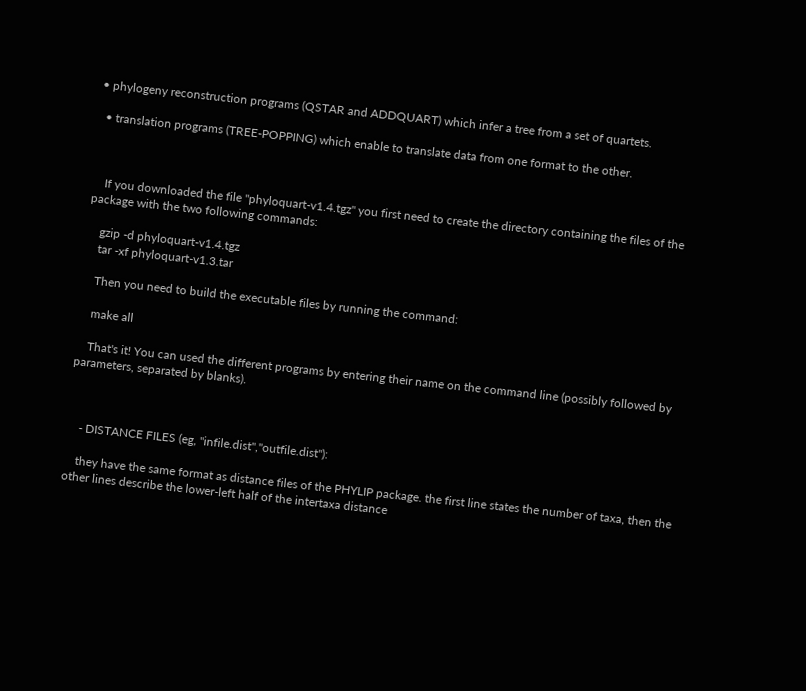• phylogeny reconstruction programs (QSTAR and ADDQUART) which infer a tree from a set of quartets.

  • translation programs (TREE-POPPING) which enable to translate data from one format to the other.



    If you downloaded the file "phyloquart-v1.4.tgz" you first need to create the directory containing the files of the package with the two following commands:

    gzip -d phyloquart-v1.4.tgz
    tar -xf phyloquart-v1.3.tar

    Then you need to build the executable files by running the command:

    make all

    That's it! You can used the different programs by entering their name on the command line (possibly followed by parameters, separated by blanks).



    - DISTANCE FILES (eg, "infile.dist","outfile.dist"):

    they have the same format as distance files of the PHYLIP package. the first line states the number of taxa, then the other lines describe the lower-left half of the intertaxa distance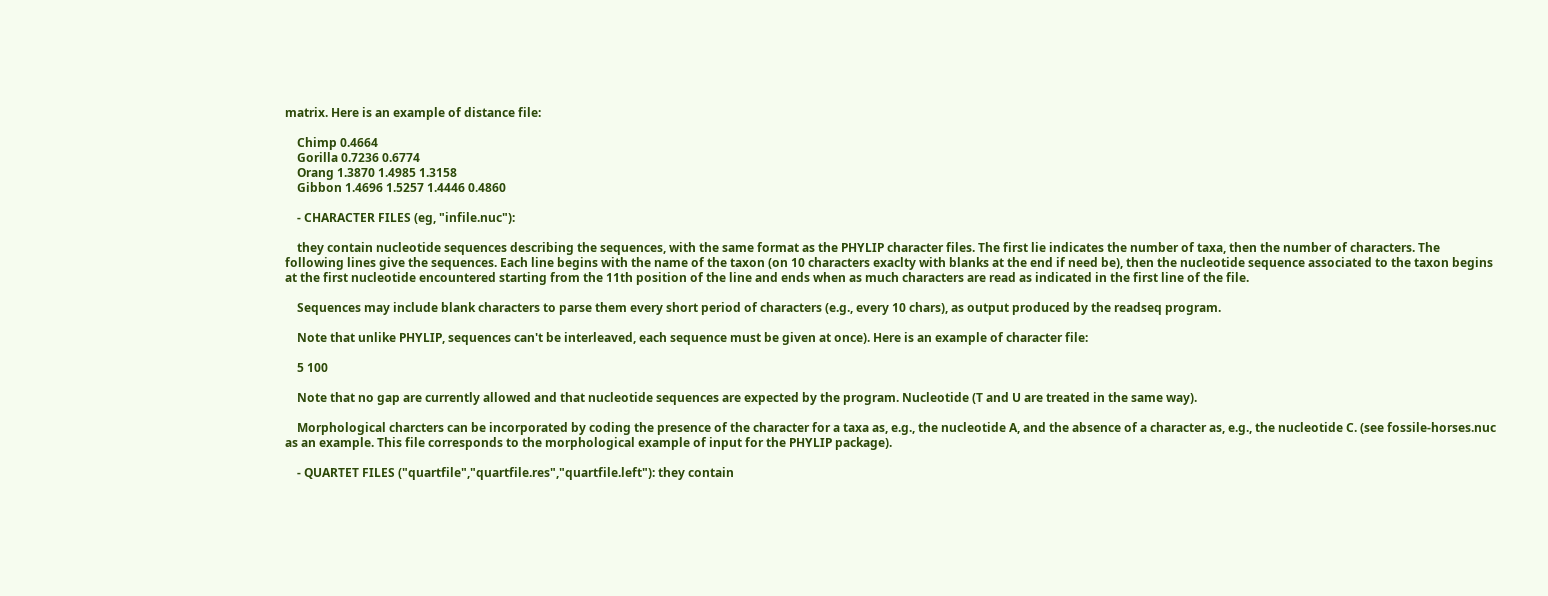matrix. Here is an example of distance file:

    Chimp 0.4664
    Gorilla 0.7236 0.6774
    Orang 1.3870 1.4985 1.3158
    Gibbon 1.4696 1.5257 1.4446 0.4860

    - CHARACTER FILES (eg, "infile.nuc"):

    they contain nucleotide sequences describing the sequences, with the same format as the PHYLIP character files. The first lie indicates the number of taxa, then the number of characters. The following lines give the sequences. Each line begins with the name of the taxon (on 10 characters exaclty with blanks at the end if need be), then the nucleotide sequence associated to the taxon begins at the first nucleotide encountered starting from the 11th position of the line and ends when as much characters are read as indicated in the first line of the file.

    Sequences may include blank characters to parse them every short period of characters (e.g., every 10 chars), as output produced by the readseq program.

    Note that unlike PHYLIP, sequences can't be interleaved, each sequence must be given at once). Here is an example of character file:

    5 100

    Note that no gap are currently allowed and that nucleotide sequences are expected by the program. Nucleotide (T and U are treated in the same way).

    Morphological charcters can be incorporated by coding the presence of the character for a taxa as, e.g., the nucleotide A, and the absence of a character as, e.g., the nucleotide C. (see fossile-horses.nuc as an example. This file corresponds to the morphological example of input for the PHYLIP package).

    - QUARTET FILES ("quartfile","quartfile.res","quartfile.left"): they contain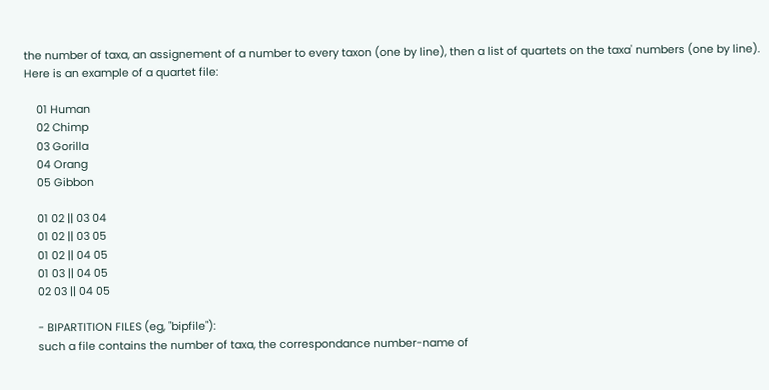the number of taxa, an assignement of a number to every taxon (one by line), then a list of quartets on the taxa' numbers (one by line). Here is an example of a quartet file:

    01 Human
    02 Chimp
    03 Gorilla
    04 Orang
    05 Gibbon

    01 02 || 03 04
    01 02 || 03 05
    01 02 || 04 05
    01 03 || 04 05
    02 03 || 04 05

    - BIPARTITION FILES (eg, "bipfile"):
    such a file contains the number of taxa, the correspondance number-name of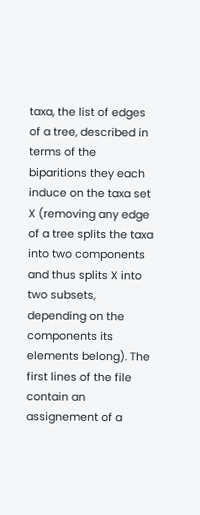taxa, the list of edges of a tree, described in terms of the biparitions they each induce on the taxa set X (removing any edge of a tree splits the taxa into two components and thus splits X into two subsets, depending on the components its elements belong). The first lines of the file contain an assignement of a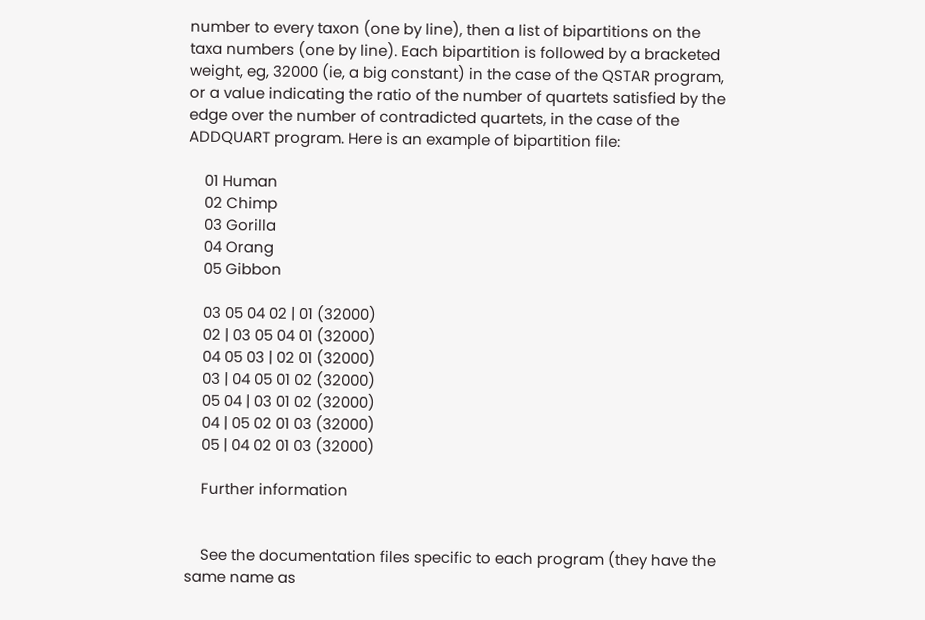number to every taxon (one by line), then a list of bipartitions on the taxa numbers (one by line). Each bipartition is followed by a bracketed weight, eg, 32000 (ie, a big constant) in the case of the QSTAR program, or a value indicating the ratio of the number of quartets satisfied by the edge over the number of contradicted quartets, in the case of the ADDQUART program. Here is an example of bipartition file:

    01 Human
    02 Chimp
    03 Gorilla
    04 Orang
    05 Gibbon

    03 05 04 02 | 01 (32000)
    02 | 03 05 04 01 (32000)
    04 05 03 | 02 01 (32000)
    03 | 04 05 01 02 (32000)
    05 04 | 03 01 02 (32000)
    04 | 05 02 01 03 (32000)
    05 | 04 02 01 03 (32000)

    Further information


    See the documentation files specific to each program (they have the same name as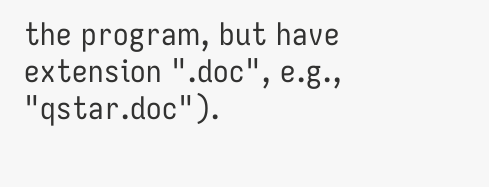the program, but have extension ".doc", e.g., "qstar.doc").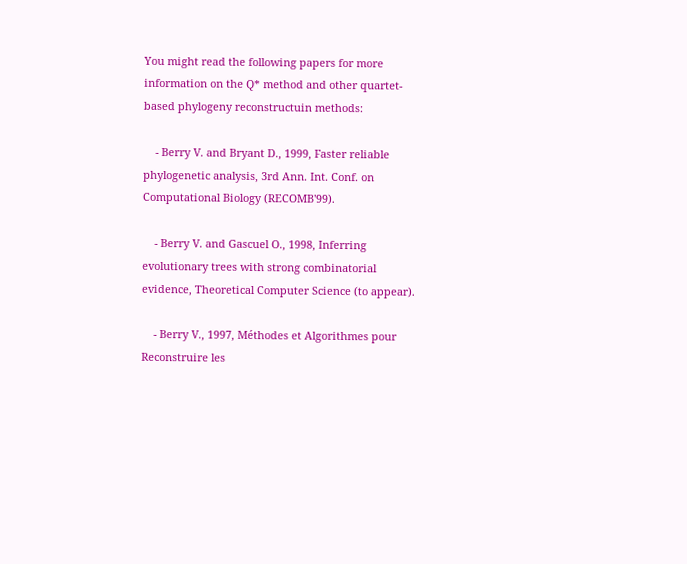You might read the following papers for more information on the Q* method and other quartet-based phylogeny reconstructuin methods:

    - Berry V. and Bryant D., 1999, Faster reliable phylogenetic analysis, 3rd Ann. Int. Conf. on Computational Biology (RECOMB'99).

    - Berry V. and Gascuel O., 1998, Inferring evolutionary trees with strong combinatorial evidence, Theoretical Computer Science (to appear).

    - Berry V., 1997, Méthodes et Algorithmes pour Reconstruire les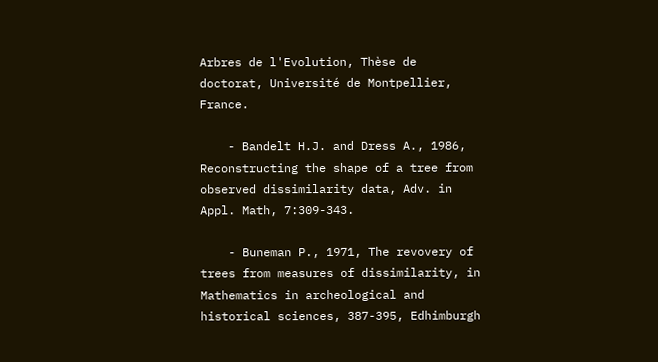Arbres de l'Evolution, Thèse de doctorat, Université de Montpellier, France.

    - Bandelt H.J. and Dress A., 1986, Reconstructing the shape of a tree from observed dissimilarity data, Adv. in Appl. Math, 7:309-343.

    - Buneman P., 1971, The revovery of trees from measures of dissimilarity, in Mathematics in archeological and historical sciences, 387-395, Edhimburgh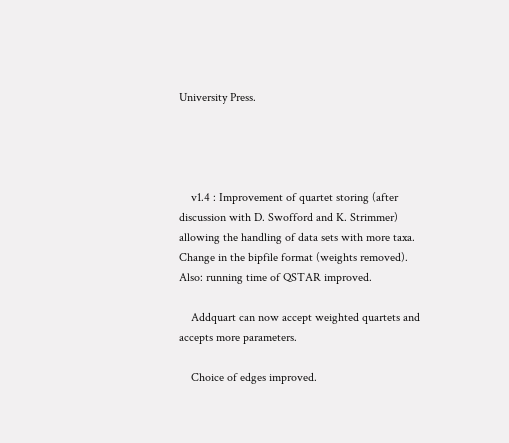University Press.




    v1.4 : Improvement of quartet storing (after discussion with D. Swofford and K. Strimmer) allowing the handling of data sets with more taxa. Change in the bipfile format (weights removed). Also: running time of QSTAR improved.

    Addquart can now accept weighted quartets and accepts more parameters.

    Choice of edges improved.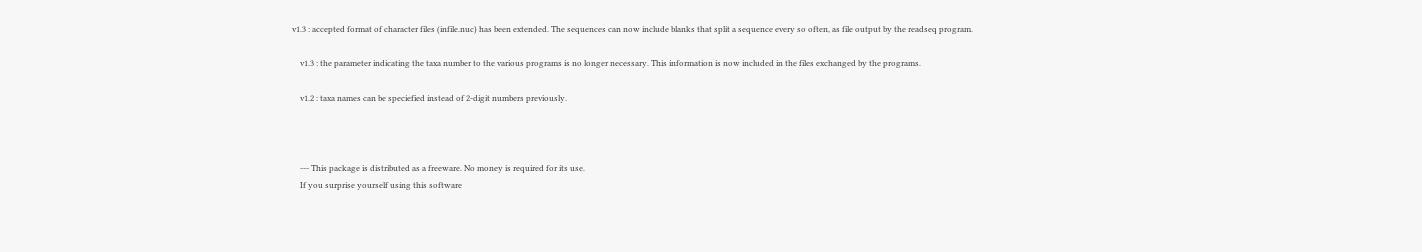v1.3 : accepted format of character files (infile.nuc) has been extended. The sequences can now include blanks that split a sequence every so often, as file output by the readseq program.

    v1.3 : the parameter indicating the taxa number to the various programs is no longer necessary. This information is now included in the files exchanged by the programs.

    v1.2 : taxa names can be speciefied instead of 2-digit numbers previously.



    --- This package is distributed as a freeware. No money is required for its use.
    If you surprise yourself using this software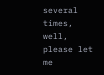several times, well, please let me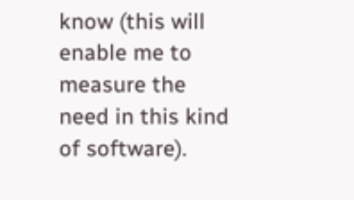know (this will enable me to measure the need in this kind of software).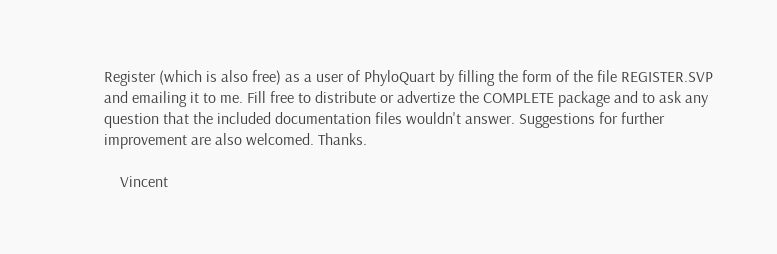Register (which is also free) as a user of PhyloQuart by filling the form of the file REGISTER.SVP and emailing it to me. Fill free to distribute or advertize the COMPLETE package and to ask any question that the included documentation files wouldn't answer. Suggestions for further improvement are also welcomed. Thanks.

    Vincent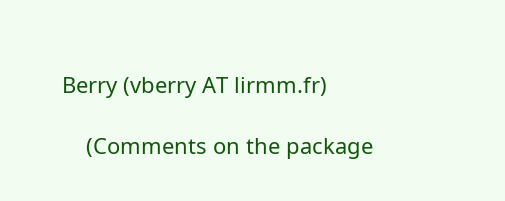Berry (vberry AT lirmm.fr)

    (Comments on the package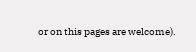or on this pages are welcome).